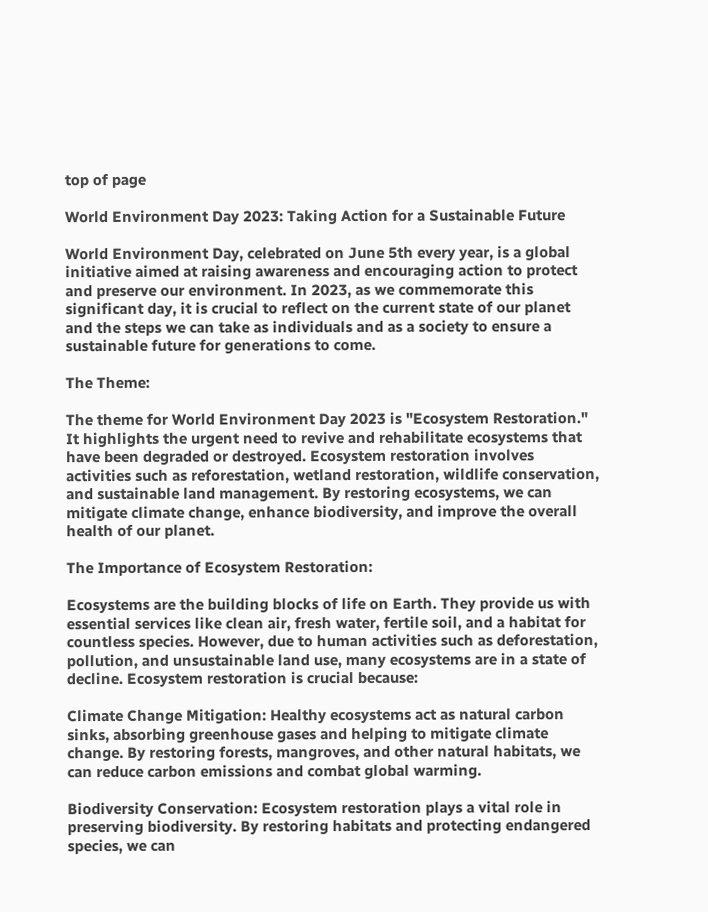top of page

World Environment Day 2023: Taking Action for a Sustainable Future

World Environment Day, celebrated on June 5th every year, is a global initiative aimed at raising awareness and encouraging action to protect and preserve our environment. In 2023, as we commemorate this significant day, it is crucial to reflect on the current state of our planet and the steps we can take as individuals and as a society to ensure a sustainable future for generations to come.

The Theme:

The theme for World Environment Day 2023 is "Ecosystem Restoration." It highlights the urgent need to revive and rehabilitate ecosystems that have been degraded or destroyed. Ecosystem restoration involves activities such as reforestation, wetland restoration, wildlife conservation, and sustainable land management. By restoring ecosystems, we can mitigate climate change, enhance biodiversity, and improve the overall health of our planet.

The Importance of Ecosystem Restoration:

Ecosystems are the building blocks of life on Earth. They provide us with essential services like clean air, fresh water, fertile soil, and a habitat for countless species. However, due to human activities such as deforestation, pollution, and unsustainable land use, many ecosystems are in a state of decline. Ecosystem restoration is crucial because:

Climate Change Mitigation: Healthy ecosystems act as natural carbon sinks, absorbing greenhouse gases and helping to mitigate climate change. By restoring forests, mangroves, and other natural habitats, we can reduce carbon emissions and combat global warming.

Biodiversity Conservation: Ecosystem restoration plays a vital role in preserving biodiversity. By restoring habitats and protecting endangered species, we can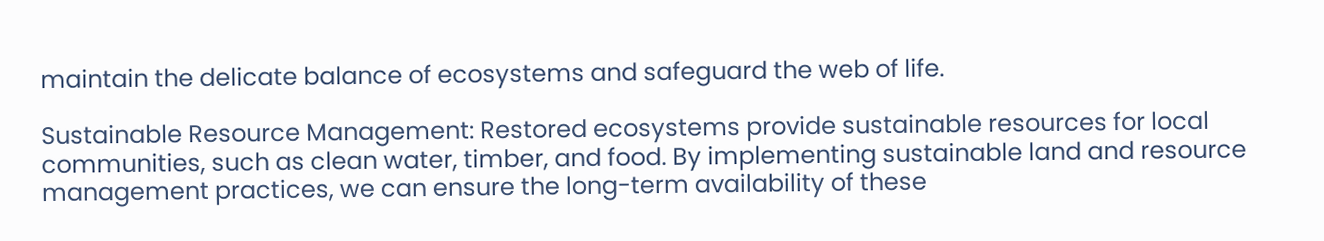maintain the delicate balance of ecosystems and safeguard the web of life.

Sustainable Resource Management: Restored ecosystems provide sustainable resources for local communities, such as clean water, timber, and food. By implementing sustainable land and resource management practices, we can ensure the long-term availability of these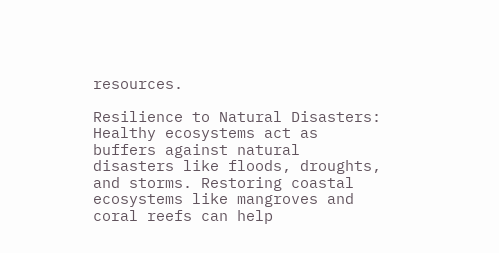resources.

Resilience to Natural Disasters: Healthy ecosystems act as buffers against natural disasters like floods, droughts, and storms. Restoring coastal ecosystems like mangroves and coral reefs can help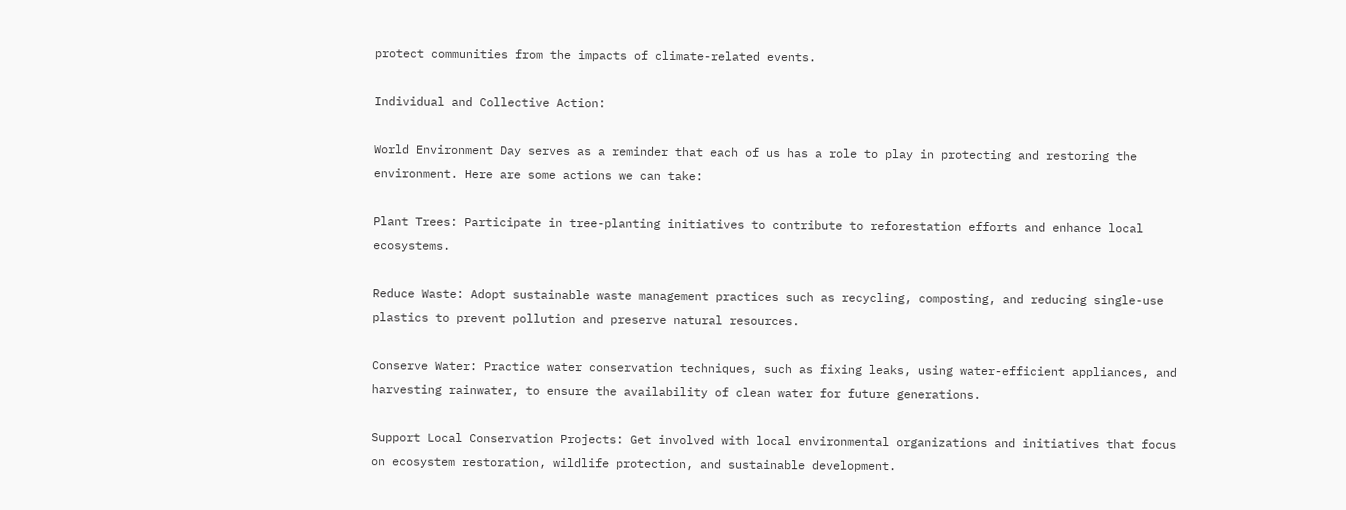protect communities from the impacts of climate-related events.

Individual and Collective Action:

World Environment Day serves as a reminder that each of us has a role to play in protecting and restoring the environment. Here are some actions we can take:

Plant Trees: Participate in tree-planting initiatives to contribute to reforestation efforts and enhance local ecosystems.

Reduce Waste: Adopt sustainable waste management practices such as recycling, composting, and reducing single-use plastics to prevent pollution and preserve natural resources.

Conserve Water: Practice water conservation techniques, such as fixing leaks, using water-efficient appliances, and harvesting rainwater, to ensure the availability of clean water for future generations.

Support Local Conservation Projects: Get involved with local environmental organizations and initiatives that focus on ecosystem restoration, wildlife protection, and sustainable development.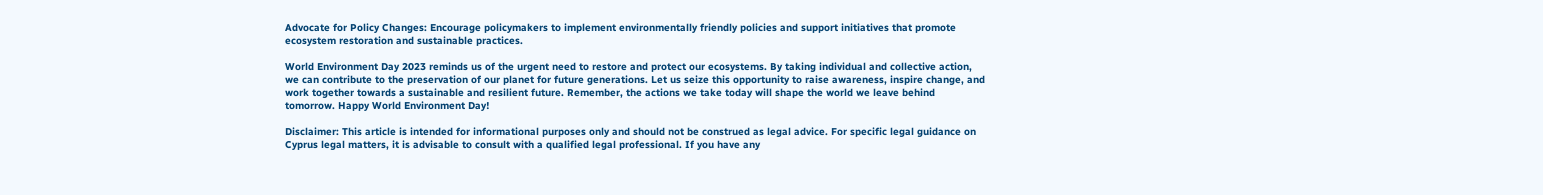Advocate for Policy Changes: Encourage policymakers to implement environmentally friendly policies and support initiatives that promote ecosystem restoration and sustainable practices.

World Environment Day 2023 reminds us of the urgent need to restore and protect our ecosystems. By taking individual and collective action, we can contribute to the preservation of our planet for future generations. Let us seize this opportunity to raise awareness, inspire change, and work together towards a sustainable and resilient future. Remember, the actions we take today will shape the world we leave behind tomorrow. Happy World Environment Day!

Disclaimer: This article is intended for informational purposes only and should not be construed as legal advice. For specific legal guidance on Cyprus legal matters, it is advisable to consult with a qualified legal professional. If you have any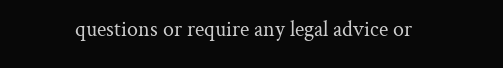questions or require any legal advice or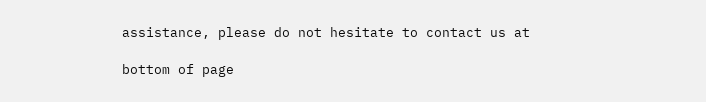assistance, please do not hesitate to contact us at

bottom of page